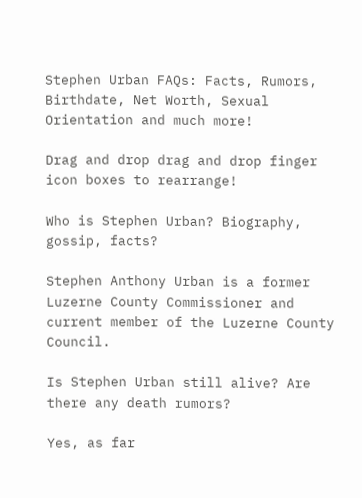Stephen Urban FAQs: Facts, Rumors, Birthdate, Net Worth, Sexual Orientation and much more!

Drag and drop drag and drop finger icon boxes to rearrange!

Who is Stephen Urban? Biography, gossip, facts?

Stephen Anthony Urban is a former Luzerne County Commissioner and current member of the Luzerne County Council.

Is Stephen Urban still alive? Are there any death rumors?

Yes, as far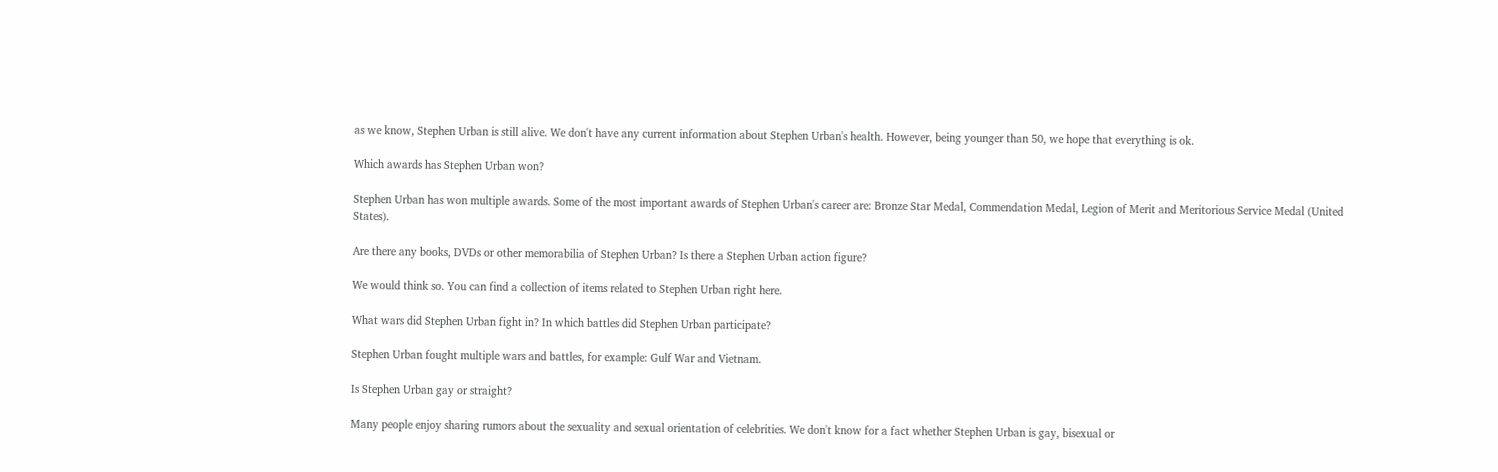as we know, Stephen Urban is still alive. We don't have any current information about Stephen Urban's health. However, being younger than 50, we hope that everything is ok.

Which awards has Stephen Urban won?

Stephen Urban has won multiple awards. Some of the most important awards of Stephen Urban's career are: Bronze Star Medal, Commendation Medal, Legion of Merit and Meritorious Service Medal (United States).

Are there any books, DVDs or other memorabilia of Stephen Urban? Is there a Stephen Urban action figure?

We would think so. You can find a collection of items related to Stephen Urban right here.

What wars did Stephen Urban fight in? In which battles did Stephen Urban participate?

Stephen Urban fought multiple wars and battles, for example: Gulf War and Vietnam.

Is Stephen Urban gay or straight?

Many people enjoy sharing rumors about the sexuality and sexual orientation of celebrities. We don't know for a fact whether Stephen Urban is gay, bisexual or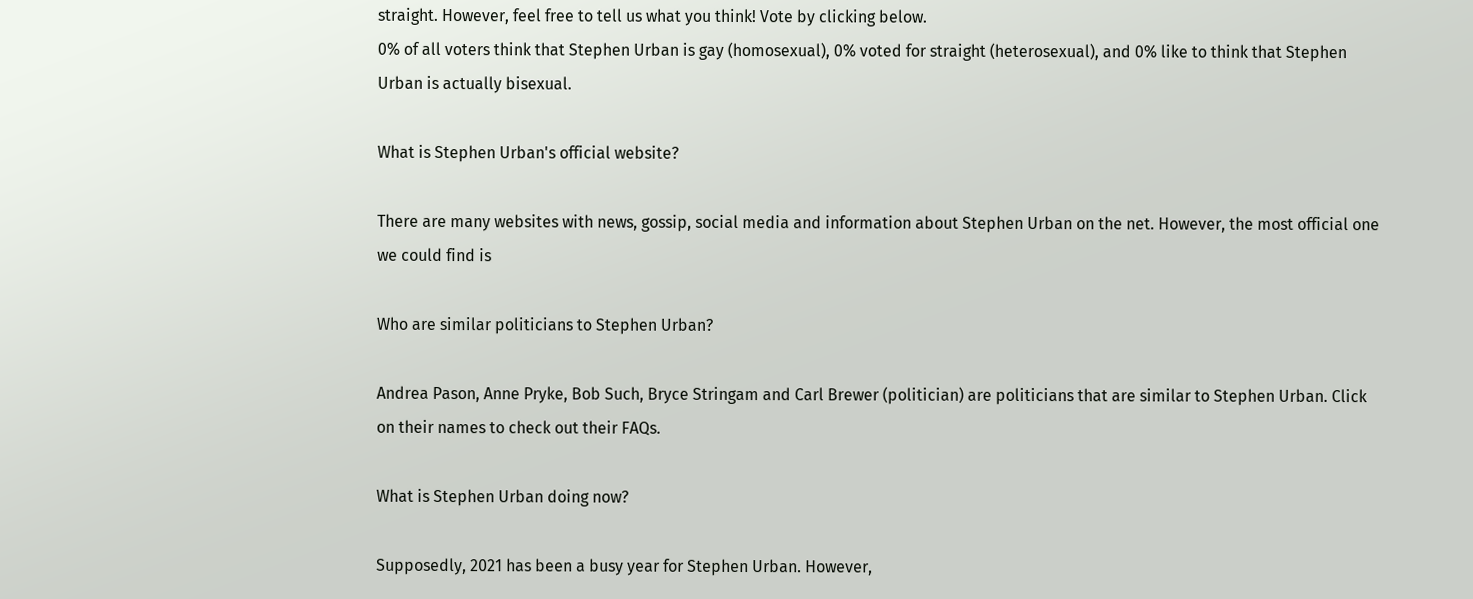straight. However, feel free to tell us what you think! Vote by clicking below.
0% of all voters think that Stephen Urban is gay (homosexual), 0% voted for straight (heterosexual), and 0% like to think that Stephen Urban is actually bisexual.

What is Stephen Urban's official website?

There are many websites with news, gossip, social media and information about Stephen Urban on the net. However, the most official one we could find is

Who are similar politicians to Stephen Urban?

Andrea Pason, Anne Pryke, Bob Such, Bryce Stringam and Carl Brewer (politician) are politicians that are similar to Stephen Urban. Click on their names to check out their FAQs.

What is Stephen Urban doing now?

Supposedly, 2021 has been a busy year for Stephen Urban. However,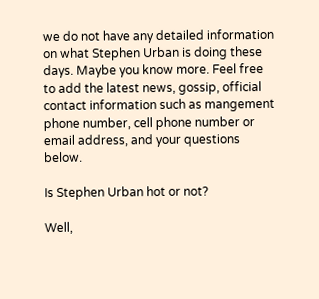we do not have any detailed information on what Stephen Urban is doing these days. Maybe you know more. Feel free to add the latest news, gossip, official contact information such as mangement phone number, cell phone number or email address, and your questions below.

Is Stephen Urban hot or not?

Well,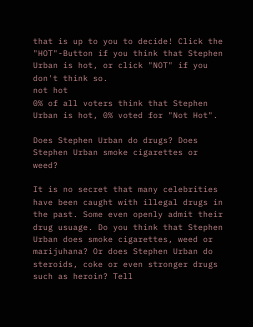that is up to you to decide! Click the "HOT"-Button if you think that Stephen Urban is hot, or click "NOT" if you don't think so.
not hot
0% of all voters think that Stephen Urban is hot, 0% voted for "Not Hot".

Does Stephen Urban do drugs? Does Stephen Urban smoke cigarettes or weed?

It is no secret that many celebrities have been caught with illegal drugs in the past. Some even openly admit their drug usuage. Do you think that Stephen Urban does smoke cigarettes, weed or marijuhana? Or does Stephen Urban do steroids, coke or even stronger drugs such as heroin? Tell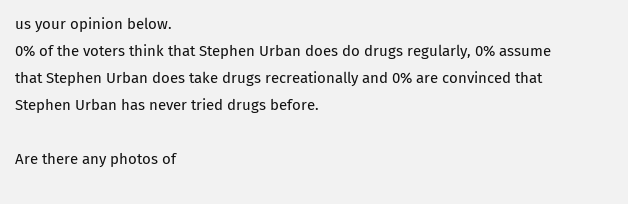us your opinion below.
0% of the voters think that Stephen Urban does do drugs regularly, 0% assume that Stephen Urban does take drugs recreationally and 0% are convinced that Stephen Urban has never tried drugs before.

Are there any photos of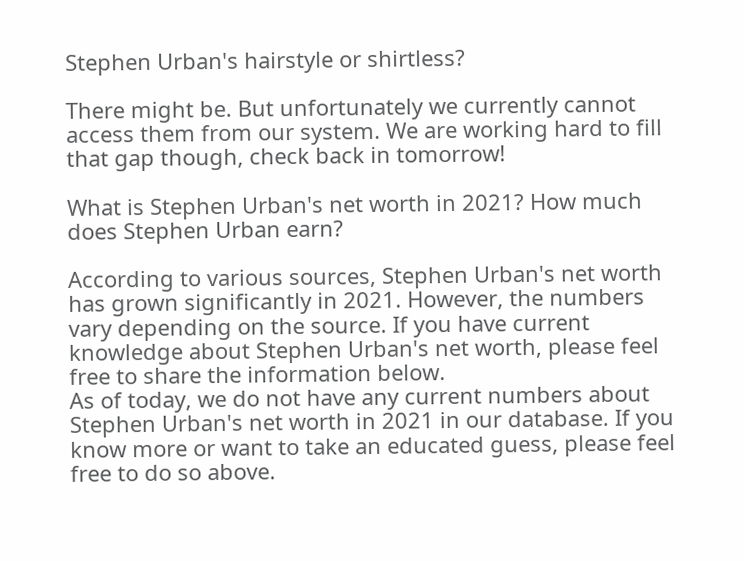Stephen Urban's hairstyle or shirtless?

There might be. But unfortunately we currently cannot access them from our system. We are working hard to fill that gap though, check back in tomorrow!

What is Stephen Urban's net worth in 2021? How much does Stephen Urban earn?

According to various sources, Stephen Urban's net worth has grown significantly in 2021. However, the numbers vary depending on the source. If you have current knowledge about Stephen Urban's net worth, please feel free to share the information below.
As of today, we do not have any current numbers about Stephen Urban's net worth in 2021 in our database. If you know more or want to take an educated guess, please feel free to do so above.